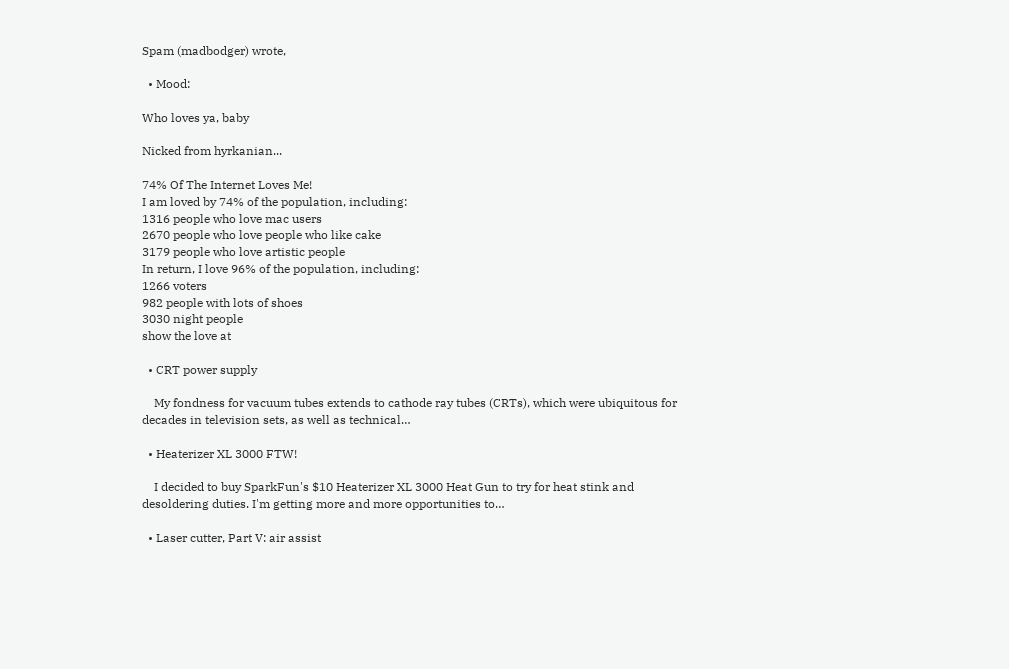Spam (madbodger) wrote,

  • Mood:

Who loves ya, baby

Nicked from hyrkanian...

74% Of The Internet Loves Me!
I am loved by 74% of the population, including:
1316 people who love mac users
2670 people who love people who like cake
3179 people who love artistic people
In return, I love 96% of the population, including:
1266 voters
982 people with lots of shoes
3030 night people
show the love at

  • CRT power supply

    My fondness for vacuum tubes extends to cathode ray tubes (CRTs), which were ubiquitous for decades in television sets, as well as technical…

  • Heaterizer XL 3000 FTW!

    I decided to buy SparkFun's $10 Heaterizer XL 3000 Heat Gun to try for heat stink and desoldering duties. I'm getting more and more opportunities to…

  • Laser cutter, Part V: air assist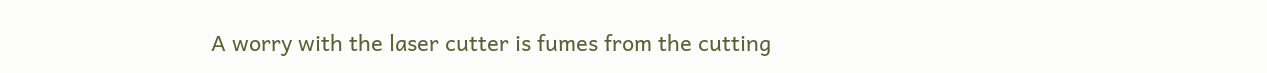A worry with the laser cutter is fumes from the cutting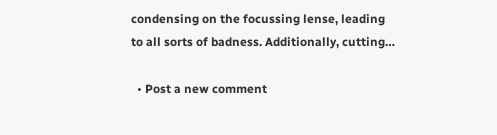condensing on the focussing lense, leading to all sorts of badness. Additionally, cutting…

  • Post a new comment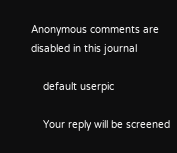Anonymous comments are disabled in this journal

    default userpic

    Your reply will be screened